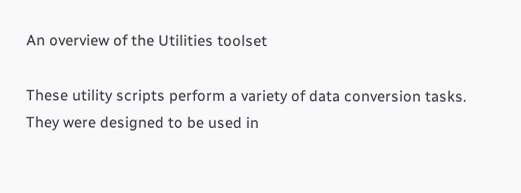An overview of the Utilities toolset

These utility scripts perform a variety of data conversion tasks. They were designed to be used in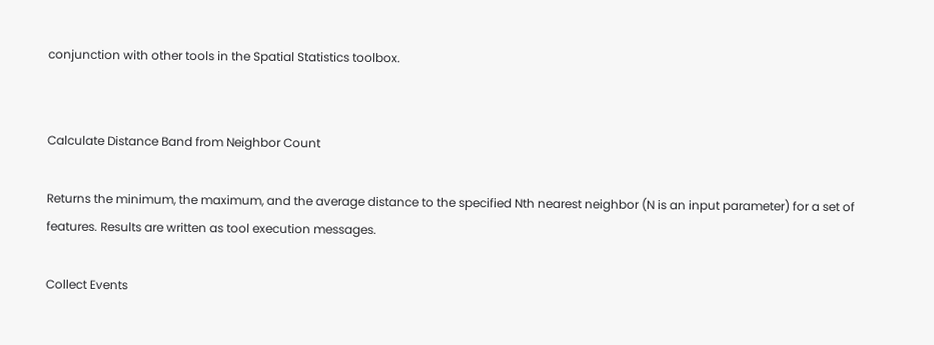conjunction with other tools in the Spatial Statistics toolbox.


Calculate Distance Band from Neighbor Count

Returns the minimum, the maximum, and the average distance to the specified Nth nearest neighbor (N is an input parameter) for a set of features. Results are written as tool execution messages.

Collect Events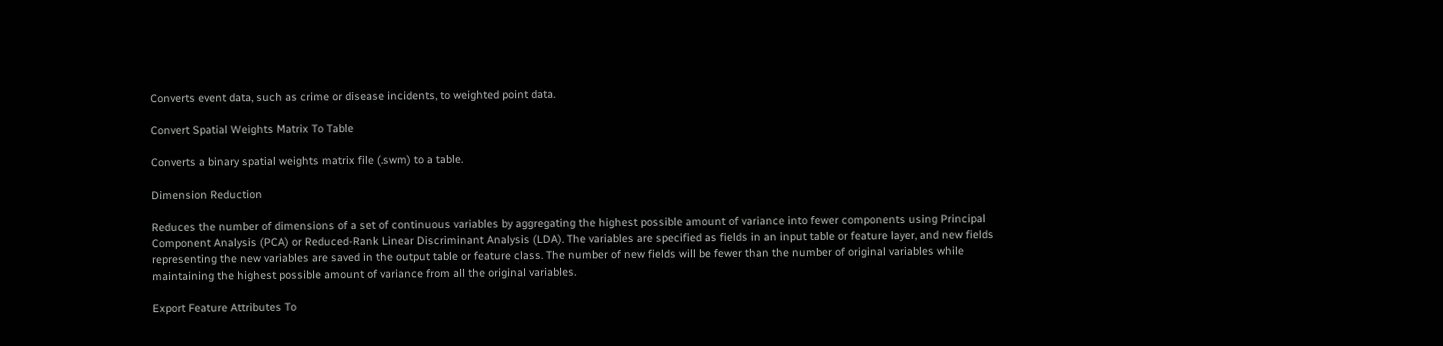Converts event data, such as crime or disease incidents, to weighted point data.

Convert Spatial Weights Matrix To Table

Converts a binary spatial weights matrix file (.swm) to a table.

Dimension Reduction

Reduces the number of dimensions of a set of continuous variables by aggregating the highest possible amount of variance into fewer components using Principal Component Analysis (PCA) or Reduced-Rank Linear Discriminant Analysis (LDA). The variables are specified as fields in an input table or feature layer, and new fields representing the new variables are saved in the output table or feature class. The number of new fields will be fewer than the number of original variables while maintaining the highest possible amount of variance from all the original variables.

Export Feature Attributes To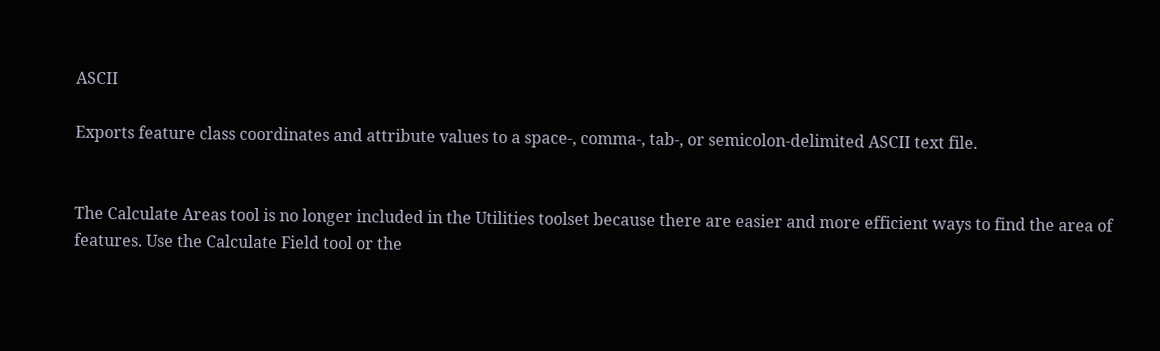ASCII

Exports feature class coordinates and attribute values to a space-, comma-, tab-, or semicolon-delimited ASCII text file.


The Calculate Areas tool is no longer included in the Utilities toolset because there are easier and more efficient ways to find the area of features. Use the Calculate Field tool or the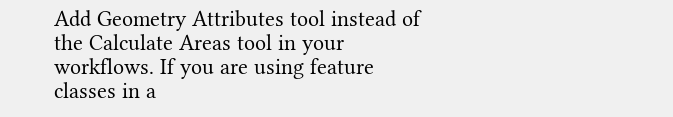Add Geometry Attributes tool instead of the Calculate Areas tool in your workflows. If you are using feature classes in a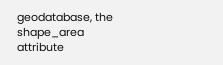geodatabase, the shape_area attribute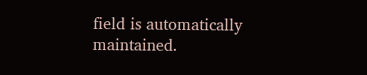field is automatically maintained.